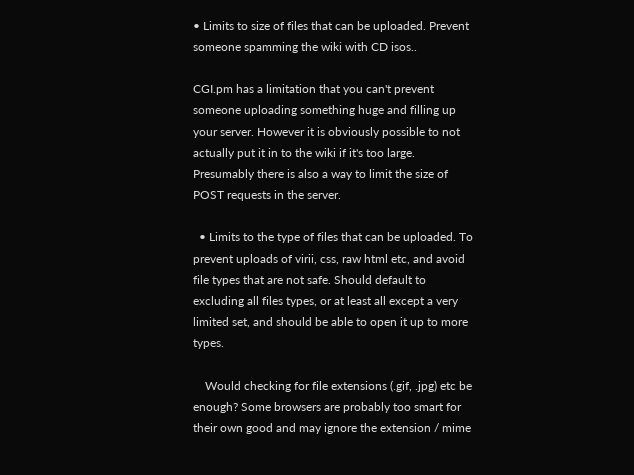• Limits to size of files that can be uploaded. Prevent someone spamming the wiki with CD isos..

CGI.pm has a limitation that you can't prevent someone uploading something huge and filling up your server. However it is obviously possible to not actually put it in to the wiki if it's too large. Presumably there is also a way to limit the size of POST requests in the server.

  • Limits to the type of files that can be uploaded. To prevent uploads of virii, css, raw html etc, and avoid file types that are not safe. Should default to excluding all files types, or at least all except a very limited set, and should be able to open it up to more types.

    Would checking for file extensions (.gif, .jpg) etc be enough? Some browsers are probably too smart for their own good and may ignore the extension / mime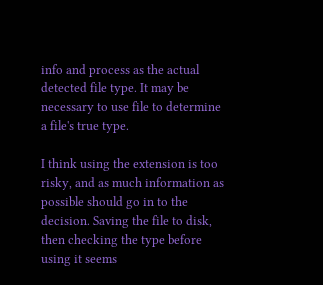info and process as the actual detected file type. It may be necessary to use file to determine a file's true type.

I think using the extension is too risky, and as much information as possible should go in to the decision. Saving the file to disk, then checking the type before using it seems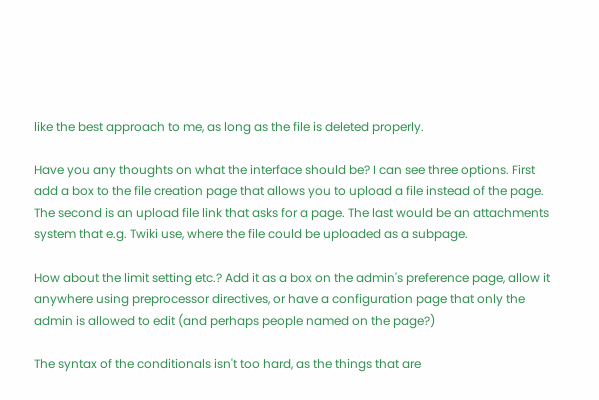like the best approach to me, as long as the file is deleted properly.

Have you any thoughts on what the interface should be? I can see three options. First add a box to the file creation page that allows you to upload a file instead of the page. The second is an upload file link that asks for a page. The last would be an attachments system that e.g. Twiki use, where the file could be uploaded as a subpage.

How about the limit setting etc.? Add it as a box on the admin's preference page, allow it anywhere using preprocessor directives, or have a configuration page that only the admin is allowed to edit (and perhaps people named on the page?)

The syntax of the conditionals isn't too hard, as the things that are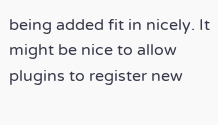being added fit in nicely. It might be nice to allow plugins to register new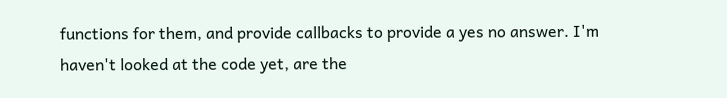functions for them, and provide callbacks to provide a yes no answer. I'm haven't looked at the code yet, are the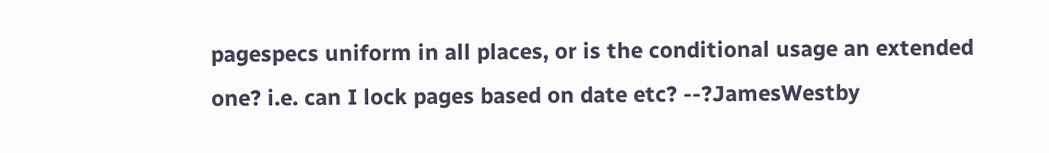pagespecs uniform in all places, or is the conditional usage an extended one? i.e. can I lock pages based on date etc? --?JamesWestby